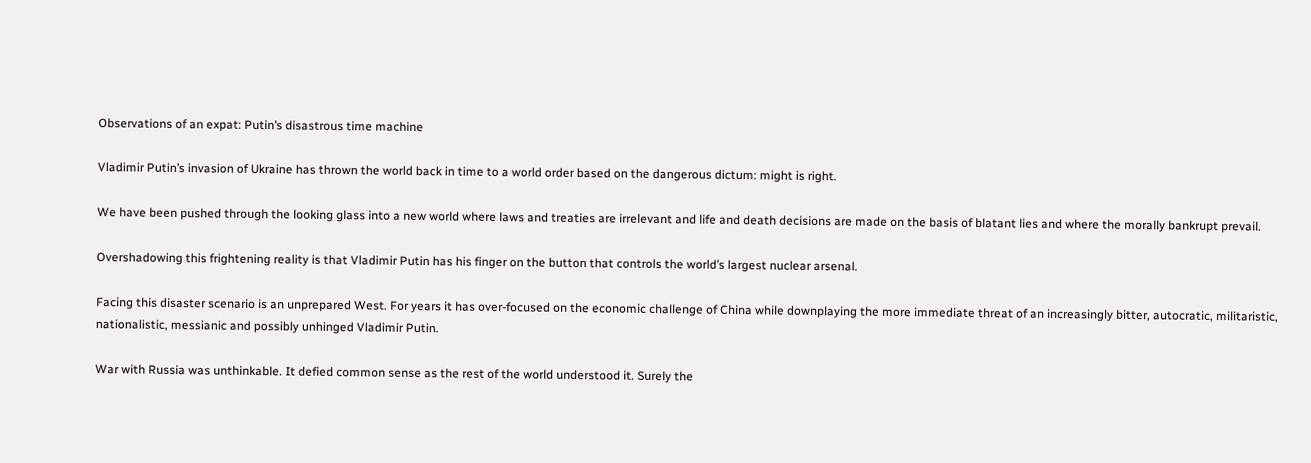Observations of an expat: Putin’s disastrous time machine

Vladimir Putin’s invasion of Ukraine has thrown the world back in time to a world order based on the dangerous dictum: might is right.

We have been pushed through the looking glass into a new world where laws and treaties are irrelevant and life and death decisions are made on the basis of blatant lies and where the morally bankrupt prevail.

Overshadowing this frightening reality is that Vladimir Putin has his finger on the button that controls the world’s largest nuclear arsenal.

Facing this disaster scenario is an unprepared West. For years it has over-focused on the economic challenge of China while downplaying the more immediate threat of an increasingly bitter, autocratic, militaristic, nationalistic, messianic and possibly unhinged Vladimir Putin.

War with Russia was unthinkable. It defied common sense as the rest of the world understood it. Surely the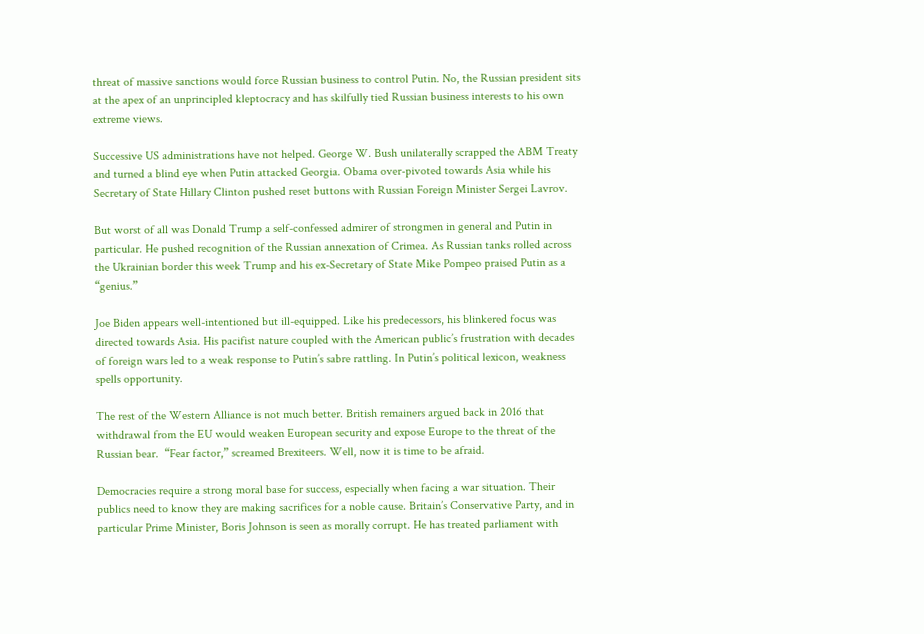threat of massive sanctions would force Russian business to control Putin. No, the Russian president sits at the apex of an unprincipled kleptocracy and has skilfully tied Russian business interests to his own extreme views.

Successive US administrations have not helped. George W. Bush unilaterally scrapped the ABM Treaty and turned a blind eye when Putin attacked Georgia. Obama over-pivoted towards Asia while his Secretary of State Hillary Clinton pushed reset buttons with Russian Foreign Minister Sergei Lavrov.

But worst of all was Donald Trump a self-confessed admirer of strongmen in general and Putin in particular. He pushed recognition of the Russian annexation of Crimea. As Russian tanks rolled across the Ukrainian border this week Trump and his ex-Secretary of State Mike Pompeo praised Putin as a “genius.”

Joe Biden appears well-intentioned but ill-equipped. Like his predecessors, his blinkered focus was directed towards Asia. His pacifist nature coupled with the American public’s frustration with decades of foreign wars led to a weak response to Putin’s sabre rattling. In Putin’s political lexicon, weakness spells opportunity.

The rest of the Western Alliance is not much better. British remainers argued back in 2016 that withdrawal from the EU would weaken European security and expose Europe to the threat of the Russian bear.  “Fear factor,” screamed Brexiteers. Well, now it is time to be afraid.

Democracies require a strong moral base for success, especially when facing a war situation. Their publics need to know they are making sacrifices for a noble cause. Britain’s Conservative Party, and in particular Prime Minister, Boris Johnson is seen as morally corrupt. He has treated parliament with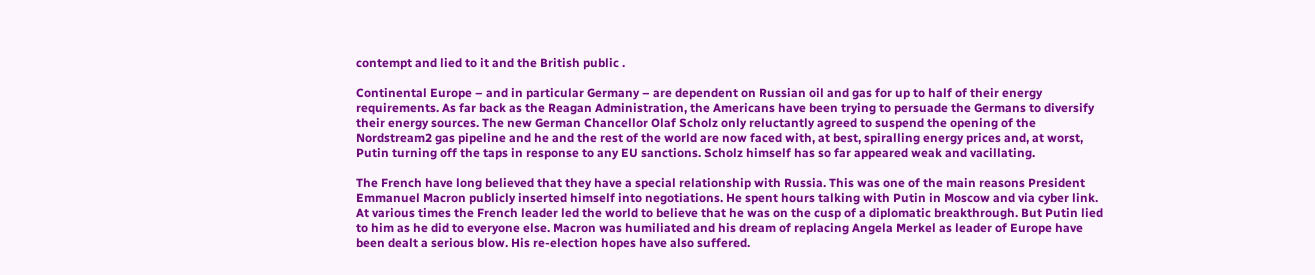contempt and lied to it and the British public .

Continental Europe – and in particular Germany – are dependent on Russian oil and gas for up to half of their energy requirements. As far back as the Reagan Administration, the Americans have been trying to persuade the Germans to diversify their energy sources. The new German Chancellor Olaf Scholz only reluctantly agreed to suspend the opening of the Nordstream2 gas pipeline and he and the rest of the world are now faced with, at best, spiralling energy prices and, at worst, Putin turning off the taps in response to any EU sanctions. Scholz himself has so far appeared weak and vacillating.

The French have long believed that they have a special relationship with Russia. This was one of the main reasons President Emmanuel Macron publicly inserted himself into negotiations. He spent hours talking with Putin in Moscow and via cyber link. At various times the French leader led the world to believe that he was on the cusp of a diplomatic breakthrough. But Putin lied to him as he did to everyone else. Macron was humiliated and his dream of replacing Angela Merkel as leader of Europe have been dealt a serious blow. His re-election hopes have also suffered.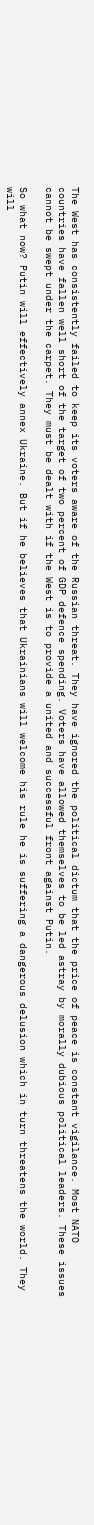The West has consistently failed to keep its voters aware of the Russian threat. They have ignored the political dictum that the price of peace is constant vigilance. Most NATO countries have fallen well short of the target of two percent of GDP defence spending. Voters have allowed themselves to be led astray by morally dubious political leaders. These issues cannot be swept under the carpet. They must be dealt with if the West is to provide a united and successful front against Putin.

So what now? Putin will effectively annex Ukraine. But if he believes that Ukrainians will welcome his rule he is suffering a dangerous delusion which in turn threatens the world. They will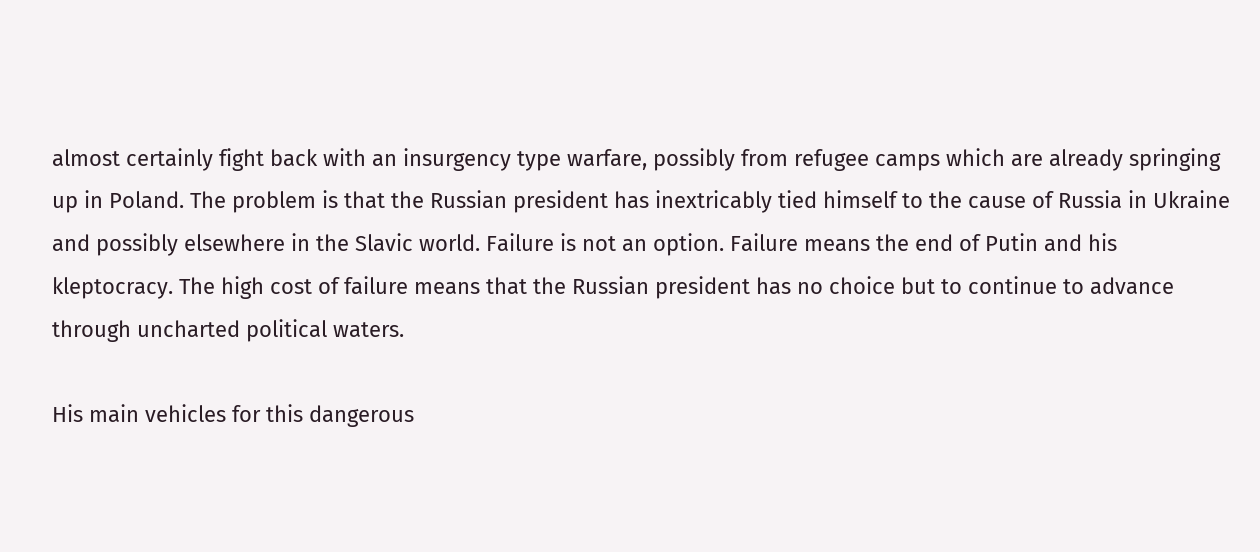almost certainly fight back with an insurgency type warfare, possibly from refugee camps which are already springing up in Poland. The problem is that the Russian president has inextricably tied himself to the cause of Russia in Ukraine and possibly elsewhere in the Slavic world. Failure is not an option. Failure means the end of Putin and his kleptocracy. The high cost of failure means that the Russian president has no choice but to continue to advance through uncharted political waters.

His main vehicles for this dangerous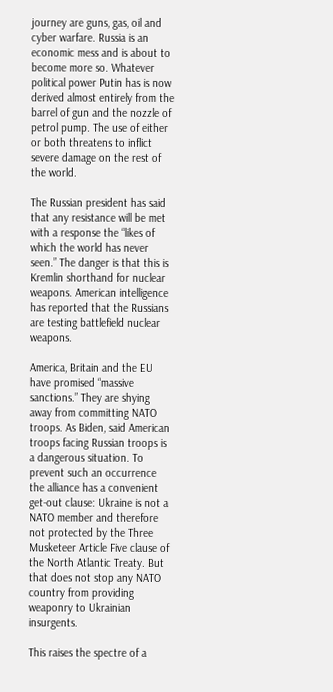journey are guns, gas, oil and cyber warfare. Russia is an economic mess and is about to become more so. Whatever political power Putin has is now derived almost entirely from the barrel of gun and the nozzle of petrol pump. The use of either or both threatens to inflict severe damage on the rest of the world.

The Russian president has said that any resistance will be met with a response the “likes of which the world has never seen.” The danger is that this is Kremlin shorthand for nuclear weapons. American intelligence has reported that the Russians are testing battlefield nuclear weapons.

America, Britain and the EU have promised “massive sanctions.” They are shying away from committing NATO troops. As Biden, said American troops facing Russian troops is a dangerous situation. To prevent such an occurrence the alliance has a convenient get-out clause: Ukraine is not a NATO member and therefore not protected by the Three Musketeer Article Five clause of the North Atlantic Treaty. But that does not stop any NATO country from providing weaponry to Ukrainian insurgents.

This raises the spectre of a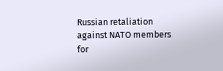Russian retaliation against NATO members for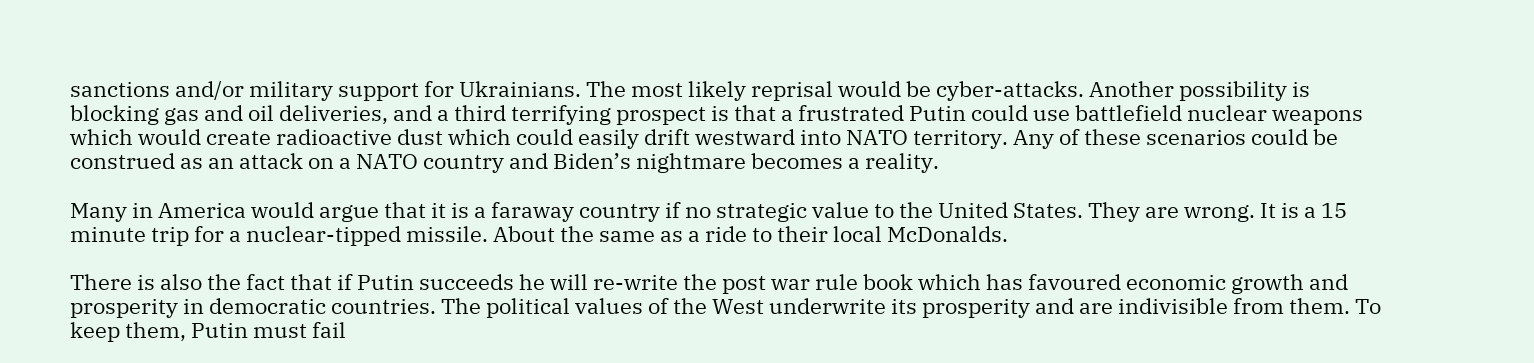sanctions and/or military support for Ukrainians. The most likely reprisal would be cyber-attacks. Another possibility is blocking gas and oil deliveries, and a third terrifying prospect is that a frustrated Putin could use battlefield nuclear weapons which would create radioactive dust which could easily drift westward into NATO territory. Any of these scenarios could be construed as an attack on a NATO country and Biden’s nightmare becomes a reality.

Many in America would argue that it is a faraway country if no strategic value to the United States. They are wrong. It is a 15 minute trip for a nuclear-tipped missile. About the same as a ride to their local McDonalds.

There is also the fact that if Putin succeeds he will re-write the post war rule book which has favoured economic growth and prosperity in democratic countries. The political values of the West underwrite its prosperity and are indivisible from them. To keep them, Putin must fail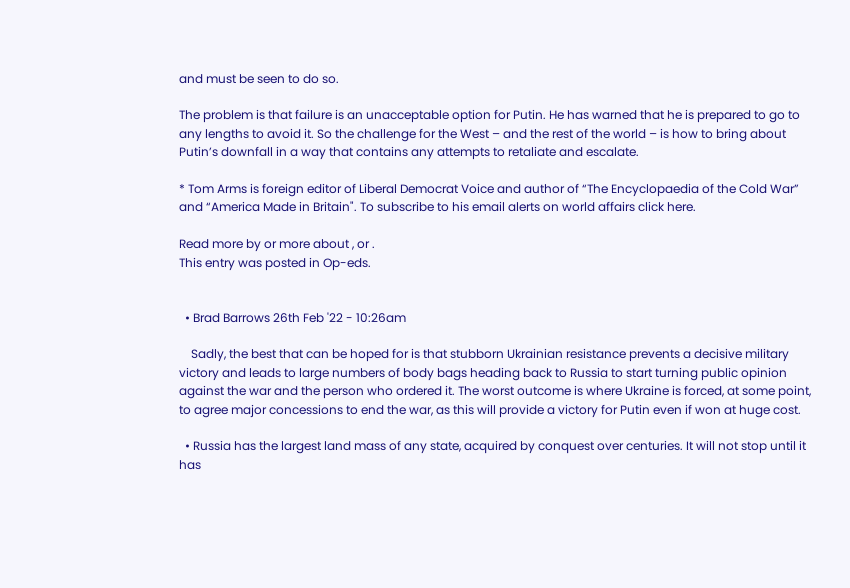and must be seen to do so.

The problem is that failure is an unacceptable option for Putin. He has warned that he is prepared to go to any lengths to avoid it. So the challenge for the West – and the rest of the world – is how to bring about Putin’s downfall in a way that contains any attempts to retaliate and escalate.

* Tom Arms is foreign editor of Liberal Democrat Voice and author of “The Encyclopaedia of the Cold War” and “America Made in Britain". To subscribe to his email alerts on world affairs click here.

Read more by or more about , or .
This entry was posted in Op-eds.


  • Brad Barrows 26th Feb '22 - 10:26am

    Sadly, the best that can be hoped for is that stubborn Ukrainian resistance prevents a decisive military victory and leads to large numbers of body bags heading back to Russia to start turning public opinion against the war and the person who ordered it. The worst outcome is where Ukraine is forced, at some point, to agree major concessions to end the war, as this will provide a victory for Putin even if won at huge cost.

  • Russia has the largest land mass of any state, acquired by conquest over centuries. It will not stop until it has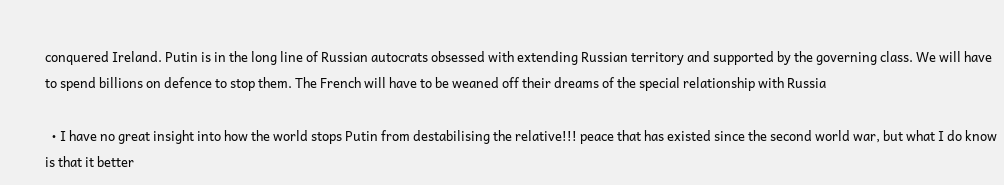conquered Ireland. Putin is in the long line of Russian autocrats obsessed with extending Russian territory and supported by the governing class. We will have to spend billions on defence to stop them. The French will have to be weaned off their dreams of the special relationship with Russia

  • I have no great insight into how the world stops Putin from destabilising the relative!!! peace that has existed since the second world war, but what I do know is that it better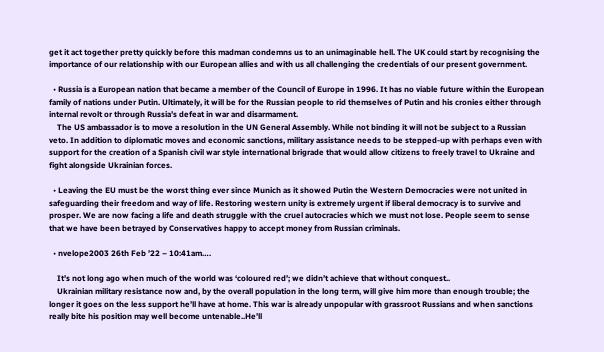get it act together pretty quickly before this madman condemns us to an unimaginable hell. The UK could start by recognising the importance of our relationship with our European allies and with us all challenging the credentials of our present government.

  • Russia is a European nation that became a member of the Council of Europe in 1996. It has no viable future within the European family of nations under Putin. Ultimately, it will be for the Russian people to rid themselves of Putin and his cronies either through internal revolt or through Russia’s defeat in war and disarmament.
    The US ambassador is to move a resolution in the UN General Assembly. While not binding it will not be subject to a Russian veto. In addition to diplomatic moves and economic sanctions, military assistance needs to be stepped-up with perhaps even with support for the creation of a Spanish civil war style international brigrade that would allow citizens to freely travel to Ukraine and fight alongside Ukrainian forces.

  • Leaving the EU must be the worst thing ever since Munich as it showed Putin the Western Democracies were not united in safeguarding their freedom and way of life. Restoring western unity is extremely urgent if liberal democracy is to survive and prosper. We are now facing a life and death struggle with the cruel autocracies which we must not lose. People seem to sense that we have been betrayed by Conservatives happy to accept money from Russian criminals.

  • nvelope2003 26th Feb ’22 – 10:41am….

    It’s not long ago when much of the world was ‘coloured red’; we didn’t achieve that without conquest..
    Ukrainian military resistance now and, by the overall population in the long term, will give him more than enough trouble; the longer it goes on the less support he’ll have at home. This war is already unpopular with grassroot Russians and when sanctions really bite his position may well become untenable..He’ll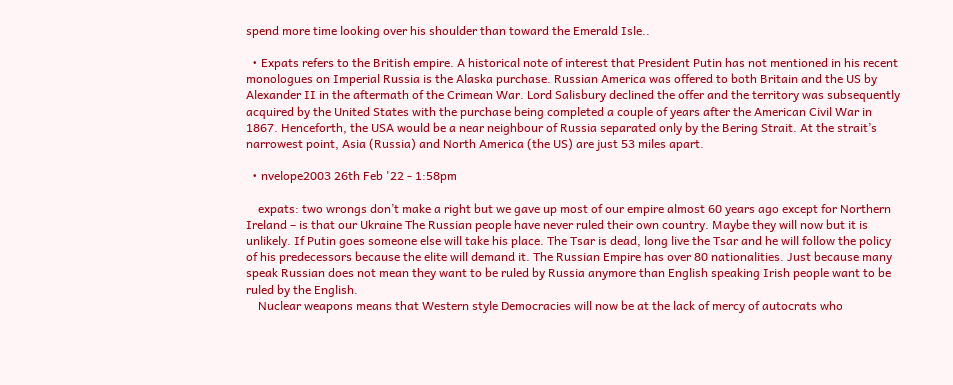spend more time looking over his shoulder than toward the Emerald Isle..

  • Expats refers to the British empire. A historical note of interest that President Putin has not mentioned in his recent monologues on Imperial Russia is the Alaska purchase. Russian America was offered to both Britain and the US by Alexander II in the aftermath of the Crimean War. Lord Salisbury declined the offer and the territory was subsequently acquired by the United States with the purchase being completed a couple of years after the American Civil War in 1867. Henceforth, the USA would be a near neighbour of Russia separated only by the Bering Strait. At the strait’s narrowest point, Asia (Russia) and North America (the US) are just 53 miles apart.

  • nvelope2003 26th Feb '22 - 1:58pm

    expats: two wrongs don’t make a right but we gave up most of our empire almost 60 years ago except for Northern Ireland – is that our Ukraine The Russian people have never ruled their own country. Maybe they will now but it is unlikely. If Putin goes someone else will take his place. The Tsar is dead, long live the Tsar and he will follow the policy of his predecessors because the elite will demand it. The Russian Empire has over 80 nationalities. Just because many speak Russian does not mean they want to be ruled by Russia anymore than English speaking Irish people want to be ruled by the English.
    Nuclear weapons means that Western style Democracies will now be at the lack of mercy of autocrats who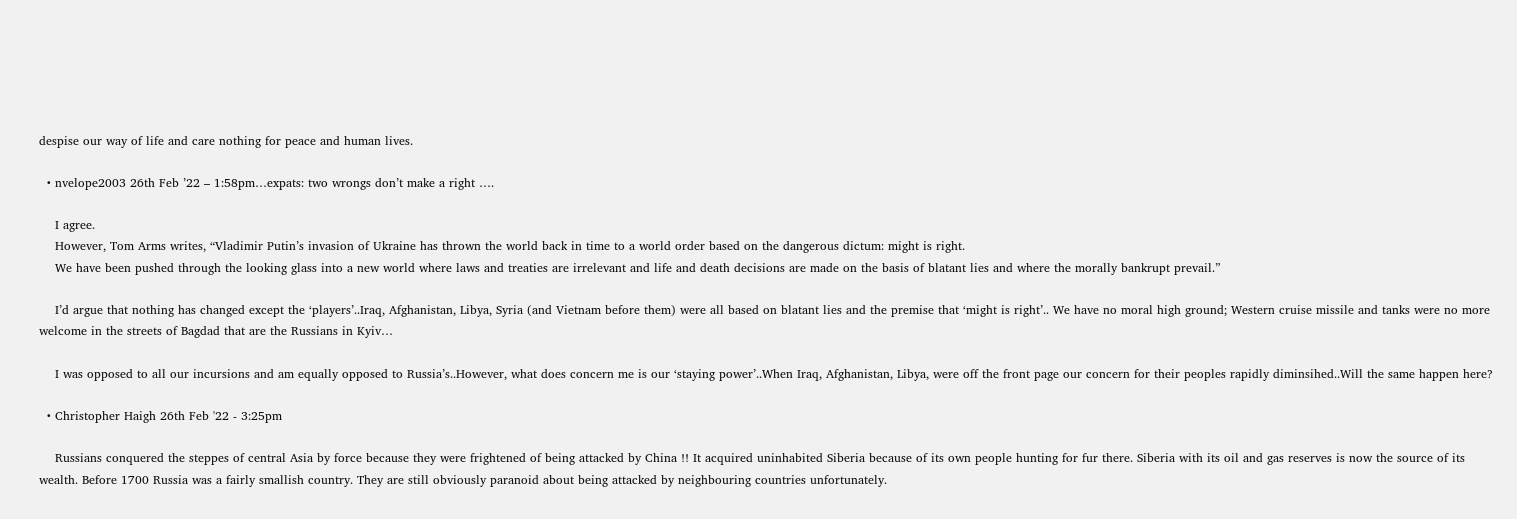despise our way of life and care nothing for peace and human lives.

  • nvelope2003 26th Feb ’22 – 1:58pm…expats: two wrongs don’t make a right ….

    I agree.
    However, Tom Arms writes, “Vladimir Putin’s invasion of Ukraine has thrown the world back in time to a world order based on the dangerous dictum: might is right.
    We have been pushed through the looking glass into a new world where laws and treaties are irrelevant and life and death decisions are made on the basis of blatant lies and where the morally bankrupt prevail.”

    I’d argue that nothing has changed except the ‘players’..Iraq, Afghanistan, Libya, Syria (and Vietnam before them) were all based on blatant lies and the premise that ‘might is right’.. We have no moral high ground; Western cruise missile and tanks were no more welcome in the streets of Bagdad that are the Russians in Kyiv…

    I was opposed to all our incursions and am equally opposed to Russia’s..However, what does concern me is our ‘staying power’..When Iraq, Afghanistan, Libya, were off the front page our concern for their peoples rapidly diminsihed..Will the same happen here?

  • Christopher Haigh 26th Feb '22 - 3:25pm

    Russians conquered the steppes of central Asia by force because they were frightened of being attacked by China !! It acquired uninhabited Siberia because of its own people hunting for fur there. Siberia with its oil and gas reserves is now the source of its wealth. Before 1700 Russia was a fairly smallish country. They are still obviously paranoid about being attacked by neighbouring countries unfortunately.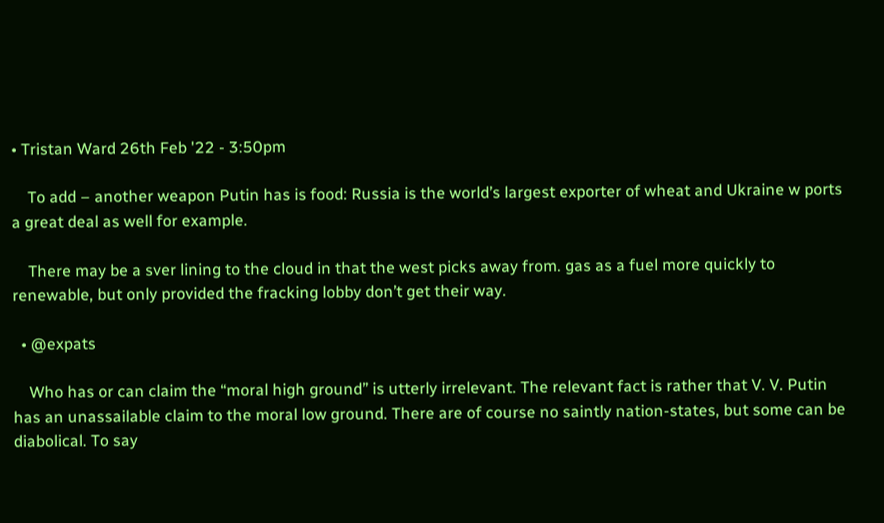• Tristan Ward 26th Feb '22 - 3:50pm

    To add – another weapon Putin has is food: Russia is the world’s largest exporter of wheat and Ukraine w ports a great deal as well for example.

    There may be a sver lining to the cloud in that the west picks away from. gas as a fuel more quickly to renewable, but only provided the fracking lobby don’t get their way.

  • @expats

    Who has or can claim the “moral high ground” is utterly irrelevant. The relevant fact is rather that V. V. Putin has an unassailable claim to the moral low ground. There are of course no saintly nation-states, but some can be diabolical. To say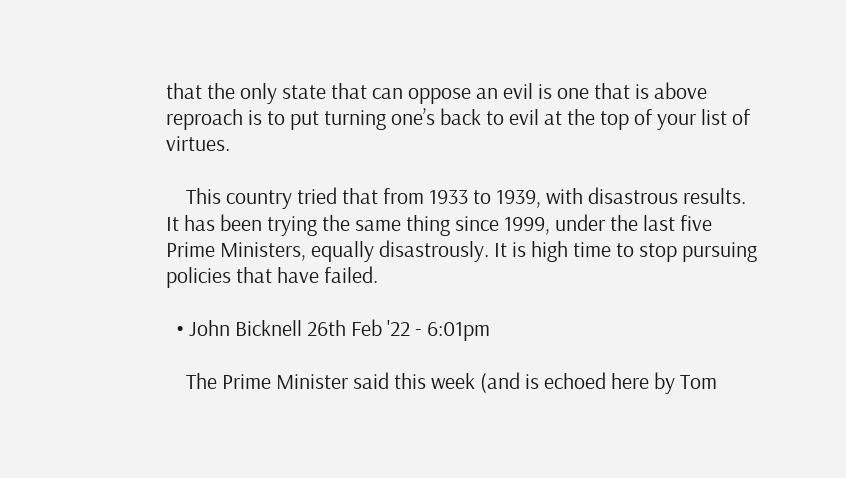that the only state that can oppose an evil is one that is above reproach is to put turning one’s back to evil at the top of your list of virtues.

    This country tried that from 1933 to 1939, with disastrous results. It has been trying the same thing since 1999, under the last five Prime Ministers, equally disastrously. It is high time to stop pursuing policies that have failed.

  • John Bicknell 26th Feb '22 - 6:01pm

    The Prime Minister said this week (and is echoed here by Tom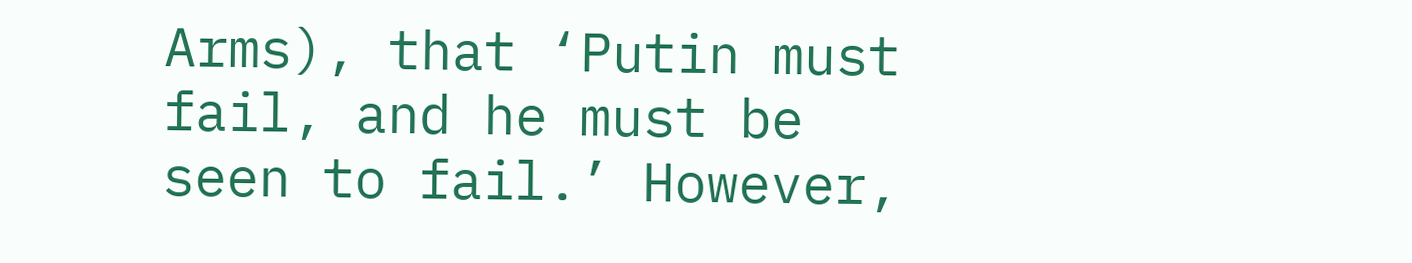Arms), that ‘Putin must fail, and he must be seen to fail.’ However,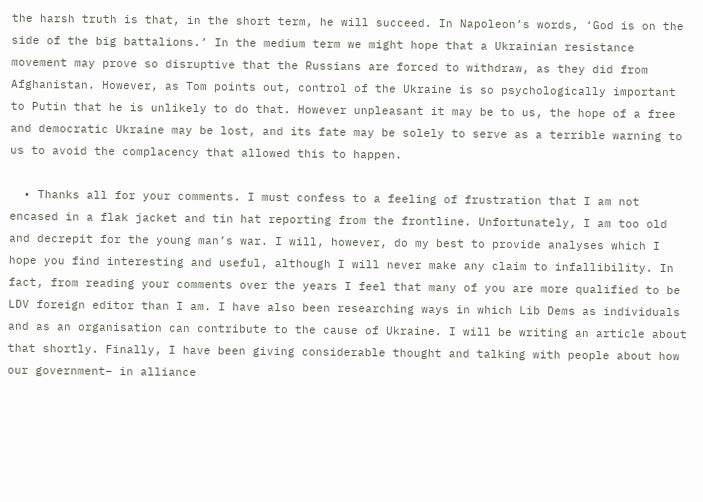the harsh truth is that, in the short term, he will succeed. In Napoleon’s words, ‘God is on the side of the big battalions.’ In the medium term we might hope that a Ukrainian resistance movement may prove so disruptive that the Russians are forced to withdraw, as they did from Afghanistan. However, as Tom points out, control of the Ukraine is so psychologically important to Putin that he is unlikely to do that. However unpleasant it may be to us, the hope of a free and democratic Ukraine may be lost, and its fate may be solely to serve as a terrible warning to us to avoid the complacency that allowed this to happen.

  • Thanks all for your comments. I must confess to a feeling of frustration that I am not encased in a flak jacket and tin hat reporting from the frontline. Unfortunately, I am too old and decrepit for the young man’s war. I will, however, do my best to provide analyses which I hope you find interesting and useful, although I will never make any claim to infallibility. In fact, from reading your comments over the years I feel that many of you are more qualified to be LDV foreign editor than I am. I have also been researching ways in which Lib Dems as individuals and as an organisation can contribute to the cause of Ukraine. I will be writing an article about that shortly. Finally, I have been giving considerable thought and talking with people about how our government– in alliance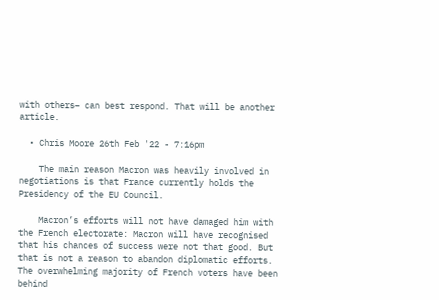with others– can best respond. That will be another article.

  • Chris Moore 26th Feb '22 - 7:16pm

    The main reason Macron was heavily involved in negotiations is that France currently holds the Presidency of the EU Council.

    Macron’s efforts will not have damaged him with the French electorate: Macron will have recognised that his chances of success were not that good. But that is not a reason to abandon diplomatic efforts. The overwhelming majority of French voters have been behind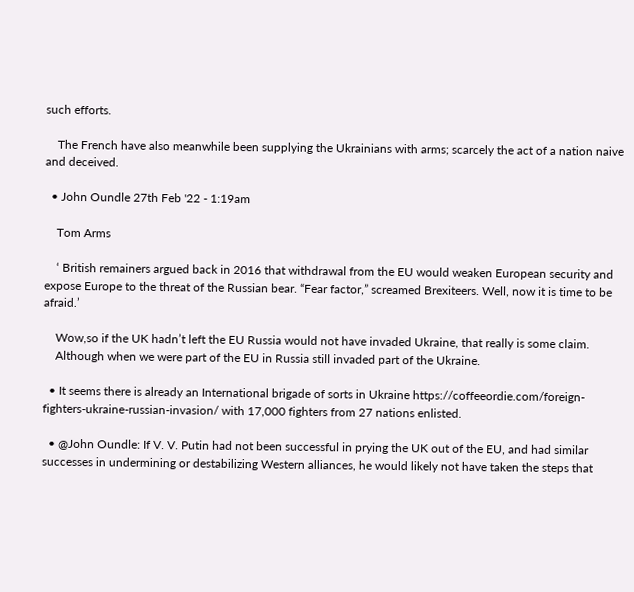such efforts.

    The French have also meanwhile been supplying the Ukrainians with arms; scarcely the act of a nation naive and deceived.

  • John Oundle 27th Feb '22 - 1:19am

    Tom Arms

    ‘ British remainers argued back in 2016 that withdrawal from the EU would weaken European security and expose Europe to the threat of the Russian bear. “Fear factor,” screamed Brexiteers. Well, now it is time to be afraid.’

    Wow,so if the UK hadn’t left the EU Russia would not have invaded Ukraine, that really is some claim.
    Although when we were part of the EU in Russia still invaded part of the Ukraine.

  • It seems there is already an International brigade of sorts in Ukraine https://coffeeordie.com/foreign-fighters-ukraine-russian-invasion/ with 17,000 fighters from 27 nations enlisted.

  • @John Oundle: If V. V. Putin had not been successful in prying the UK out of the EU, and had similar successes in undermining or destabilizing Western alliances, he would likely not have taken the steps that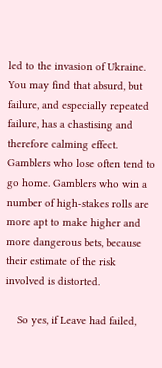led to the invasion of Ukraine. You may find that absurd, but failure, and especially repeated failure, has a chastising and therefore calming effect. Gamblers who lose often tend to go home. Gamblers who win a number of high-stakes rolls are more apt to make higher and more dangerous bets, because their estimate of the risk involved is distorted.

    So yes, if Leave had failed,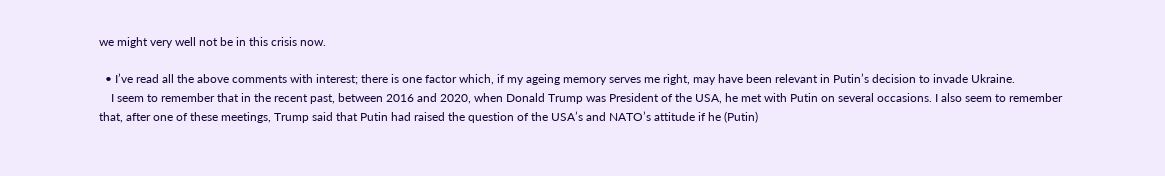we might very well not be in this crisis now.

  • I’ve read all the above comments with interest; there is one factor which, if my ageing memory serves me right, may have been relevant in Putin’s decision to invade Ukraine.
    I seem to remember that in the recent past, between 2016 and 2020, when Donald Trump was President of the USA, he met with Putin on several occasions. I also seem to remember that, after one of these meetings, Trump said that Putin had raised the question of the USA’s and NATO’s attitude if he (Putin)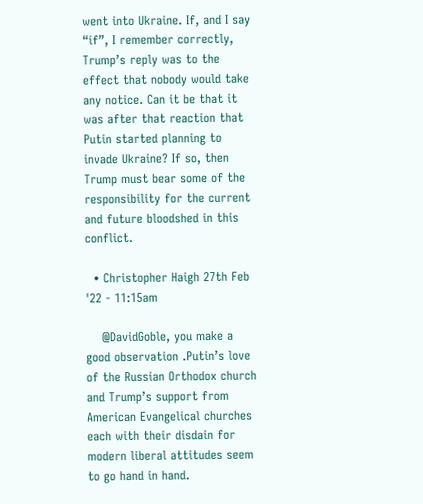went into Ukraine. If, and I say “if”, I remember correctly, Trump’s reply was to the effect that nobody would take any notice. Can it be that it was after that reaction that Putin started planning to invade Ukraine? If so, then Trump must bear some of the responsibility for the current and future bloodshed in this conflict.

  • Christopher Haigh 27th Feb '22 - 11:15am

    @DavidGoble, you make a good observation .Putin’s love of the Russian Orthodox church and Trump’s support from American Evangelical churches each with their disdain for modern liberal attitudes seem to go hand in hand.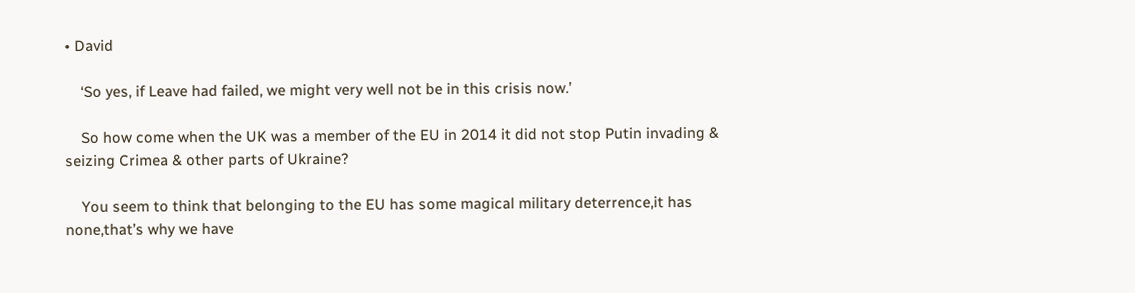• David

    ‘So yes, if Leave had failed, we might very well not be in this crisis now.’

    So how come when the UK was a member of the EU in 2014 it did not stop Putin invading & seizing Crimea & other parts of Ukraine?

    You seem to think that belonging to the EU has some magical military deterrence,it has none,that’s why we have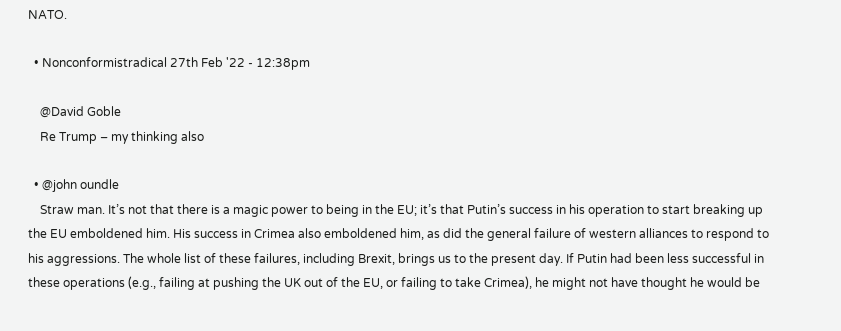NATO.

  • Nonconformistradical 27th Feb '22 - 12:38pm

    @David Goble
    Re Trump – my thinking also

  • @john oundle
    Straw man. It’s not that there is a magic power to being in the EU; it’s that Putin’s success in his operation to start breaking up the EU emboldened him. His success in Crimea also emboldened him, as did the general failure of western alliances to respond to his aggressions. The whole list of these failures, including Brexit, brings us to the present day. If Putin had been less successful in these operations (e.g., failing at pushing the UK out of the EU, or failing to take Crimea), he might not have thought he would be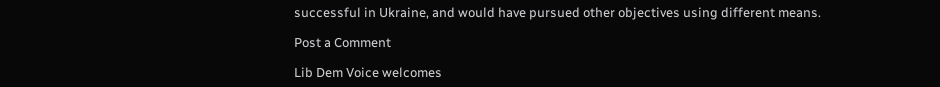successful in Ukraine, and would have pursued other objectives using different means.

Post a Comment

Lib Dem Voice welcomes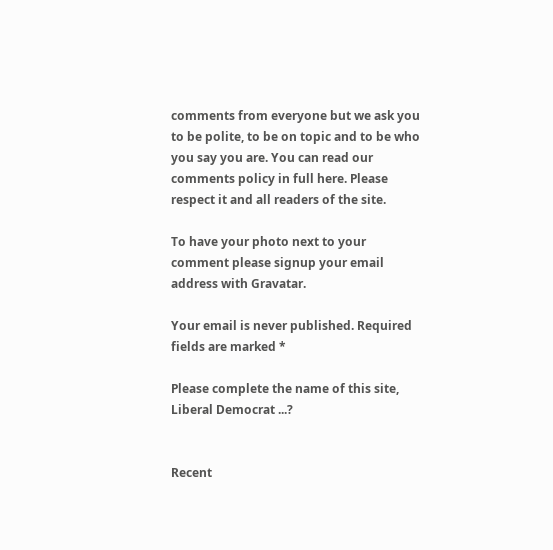comments from everyone but we ask you to be polite, to be on topic and to be who you say you are. You can read our comments policy in full here. Please respect it and all readers of the site.

To have your photo next to your comment please signup your email address with Gravatar.

Your email is never published. Required fields are marked *

Please complete the name of this site, Liberal Democrat ...?


Recent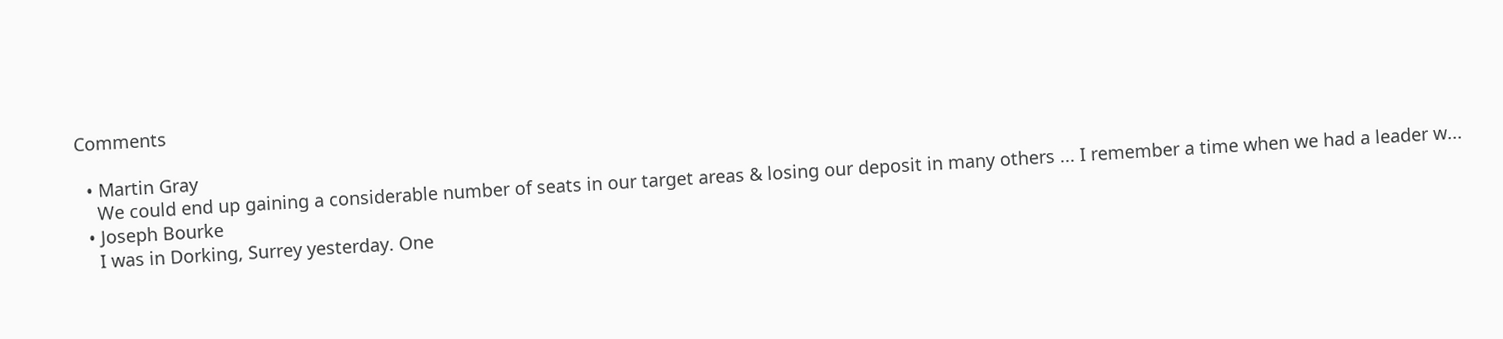Comments

  • Martin Gray
    We could end up gaining a considerable number of seats in our target areas & losing our deposit in many others ... I remember a time when we had a leader w...
  • Joseph Bourke
    I was in Dorking, Surrey yesterday. One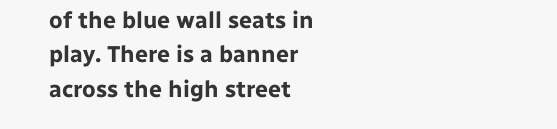of the blue wall seats in play. There is a banner across the high street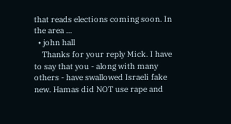that reads elections coming soon. In the area ...
  • john hall
    Thanks for your reply Mick. I have to say that you - along with many others - have swallowed Israeli fake new. Hamas did NOT use rape and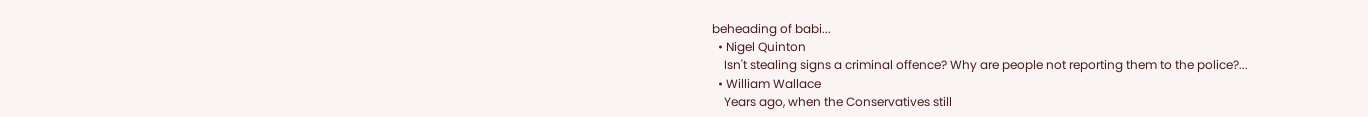beheading of babi...
  • Nigel Quinton
    Isn't stealing signs a criminal offence? Why are people not reporting them to the police?...
  • William Wallace
    Years ago, when the Conservatives still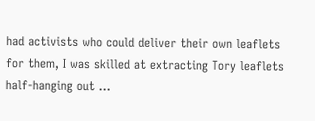had activists who could deliver their own leaflets for them, I was skilled at extracting Tory leaflets half-hanging out ...